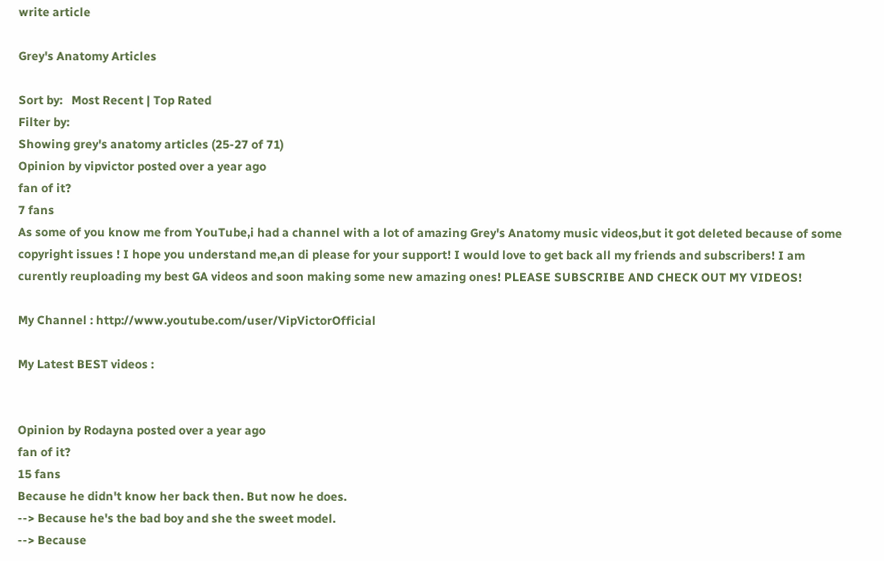write article

Grey's Anatomy Articles

Sort by:   Most Recent | Top Rated
Filter by:
Showing grey's anatomy articles (25-27 of 71)
Opinion by vipvictor posted over a year ago
fan of it?
7 fans
As some of you know me from YouTube,i had a channel with a lot of amazing Grey's Anatomy music videos,but it got deleted because of some copyright issues ! I hope you understand me,an di please for your support! I would love to get back all my friends and subscribers! I am curently reuploading my best GA videos and soon making some new amazing ones! PLEASE SUBSCRIBE AND CHECK OUT MY VIDEOS!

My Channel : http://www.youtube.com/user/VipVictorOfficial

My Latest BEST videos :


Opinion by Rodayna posted over a year ago
fan of it?
15 fans
Because he didn't know her back then. But now he does.
--> Because he's the bad boy and she the sweet model.
--> Because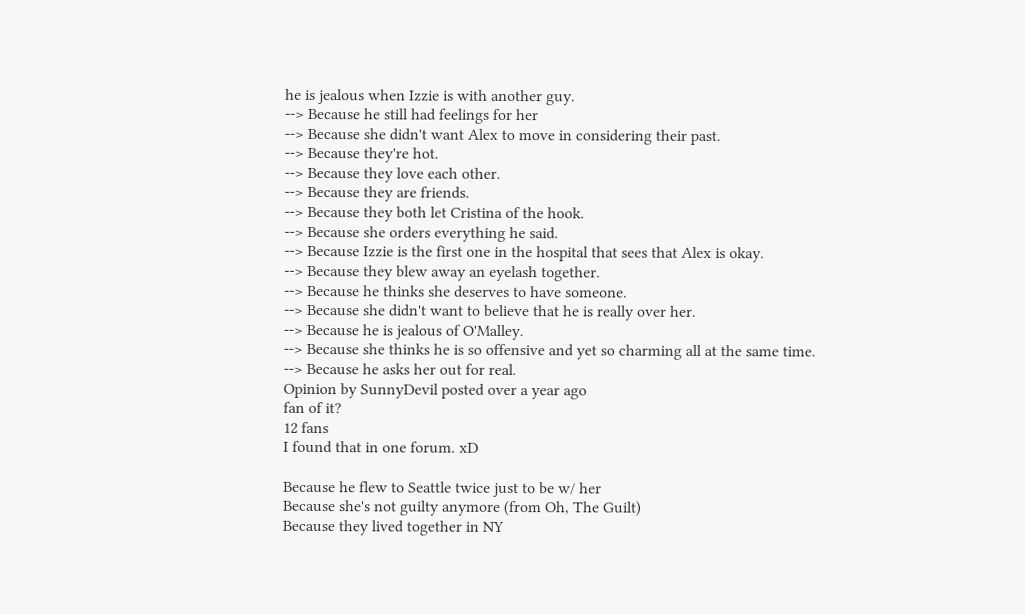he is jealous when Izzie is with another guy.
--> Because he still had feelings for her
--> Because she didn't want Alex to move in considering their past.
--> Because they're hot.
--> Because they love each other.
--> Because they are friends.
--> Because they both let Cristina of the hook.
--> Because she orders everything he said.
--> Because Izzie is the first one in the hospital that sees that Alex is okay.
--> Because they blew away an eyelash together.
--> Because he thinks she deserves to have someone.
--> Because she didn't want to believe that he is really over her.
--> Because he is jealous of O'Malley.
--> Because she thinks he is so offensive and yet so charming all at the same time.
--> Because he asks her out for real.
Opinion by SunnyDevil posted over a year ago
fan of it?
12 fans
I found that in one forum. xD

Because he flew to Seattle twice just to be w/ her
Because she's not guilty anymore (from Oh, The Guilt)
Because they lived together in NY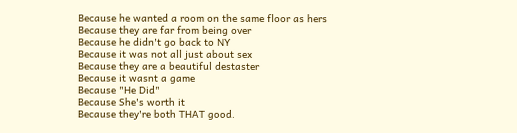Because he wanted a room on the same floor as hers
Because they are far from being over
Because he didn't go back to NY
Because it was not all just about sex
Because they are a beautiful destaster
Because it wasnt a game
Because "He Did"
Because She's worth it
Because they're both THAT good.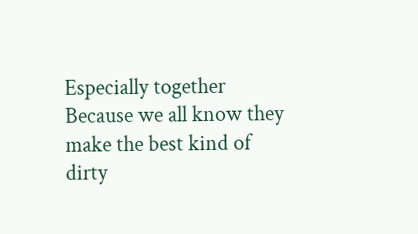Especially together
Because we all know they make the best kind of dirty